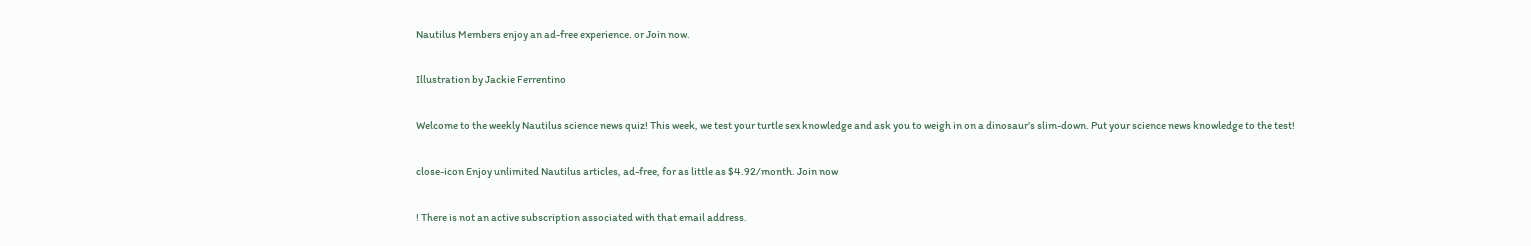Nautilus Members enjoy an ad-free experience. or Join now.

Illustration by Jackie Ferrentino

Welcome to the weekly Nautilus science news quiz! This week, we test your turtle sex knowledge and ask you to weigh in on a dinosaur’s slim-down. Put your science news knowledge to the test!

close-icon Enjoy unlimited Nautilus articles, ad-free, for as little as $4.92/month. Join now

! There is not an active subscription associated with that email address.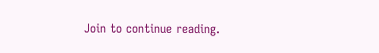Join to continue reading.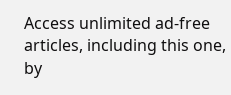Access unlimited ad-free articles, including this one, by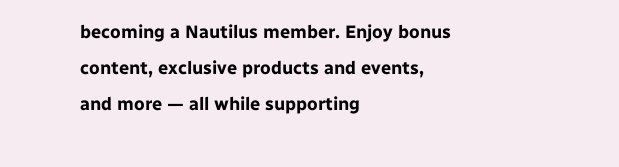becoming a Nautilus member. Enjoy bonus content, exclusive products and events, and more — all while supporting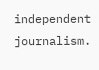independent journalism.